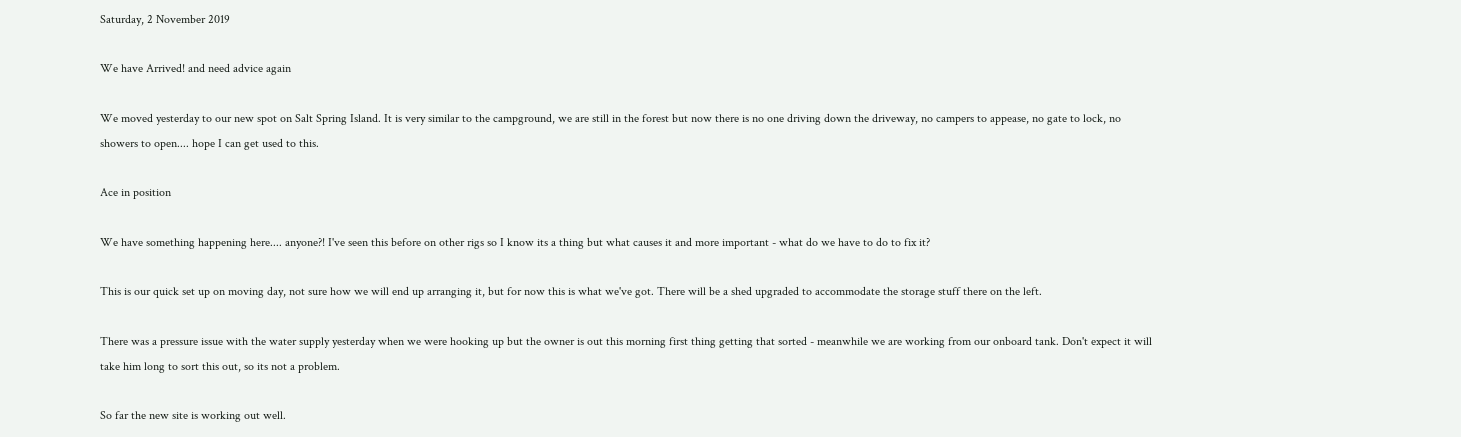Saturday, 2 November 2019

We have Arrived! and need advice again

We moved yesterday to our new spot on Salt Spring Island. It is very similar to the campground, we are still in the forest but now there is no one driving down the driveway, no campers to appease, no gate to lock, no showers to open.... hope I can get used to this.

Ace in position

We have something happening here.... anyone?! I've seen this before on other rigs so I know its a thing but what causes it and more important - what do we have to do to fix it?

This is our quick set up on moving day, not sure how we will end up arranging it, but for now this is what we've got. There will be a shed upgraded to accommodate the storage stuff there on the left.

There was a pressure issue with the water supply yesterday when we were hooking up but the owner is out this morning first thing getting that sorted - meanwhile we are working from our onboard tank. Don't expect it will take him long to sort this out, so its not a problem.

So far the new site is working out well.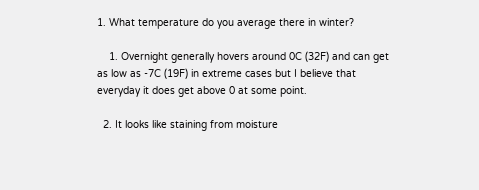1. What temperature do you average there in winter?

    1. Overnight generally hovers around 0C (32F) and can get as low as -7C (19F) in extreme cases but I believe that everyday it does get above 0 at some point.

  2. It looks like staining from moisture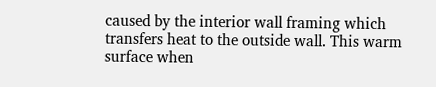caused by the interior wall framing which transfers heat to the outside wall. This warm surface when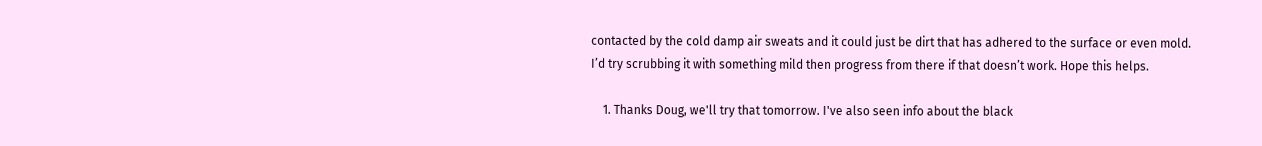contacted by the cold damp air sweats and it could just be dirt that has adhered to the surface or even mold. I’d try scrubbing it with something mild then progress from there if that doesn’t work. Hope this helps.

    1. Thanks Doug, we'll try that tomorrow. I've also seen info about the black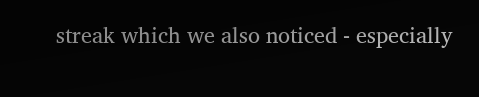streak which we also noticed - especially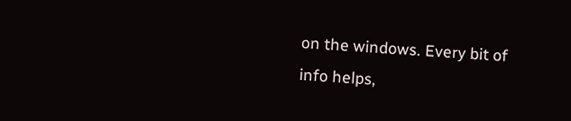on the windows. Every bit of info helps,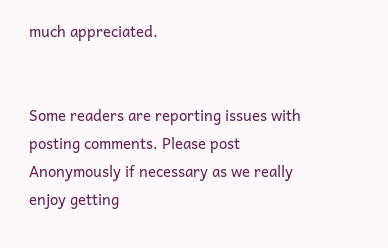much appreciated.


Some readers are reporting issues with posting comments. Please post Anonymously if necessary as we really enjoy getting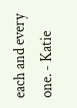each and every one. - Katie